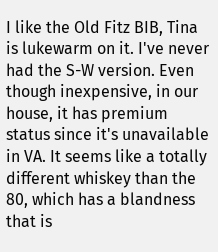I like the Old Fitz BIB, Tina is lukewarm on it. I've never had the S-W version. Even though inexpensive, in our house, it has premium status since it's unavailable in VA. It seems like a totally different whiskey than the 80, which has a blandness that is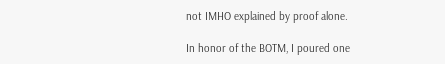not IMHO explained by proof alone.

In honor of the BOTM, I poured one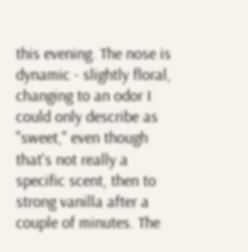this evening. The nose is dynamic - slightly floral, changing to an odor I could only describe as "sweet," even though that's not really a specific scent, then to strong vanilla after a couple of minutes. The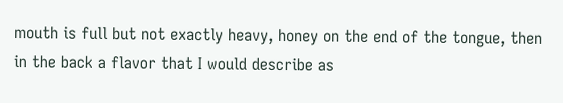mouth is full but not exactly heavy, honey on the end of the tongue, then in the back a flavor that I would describe as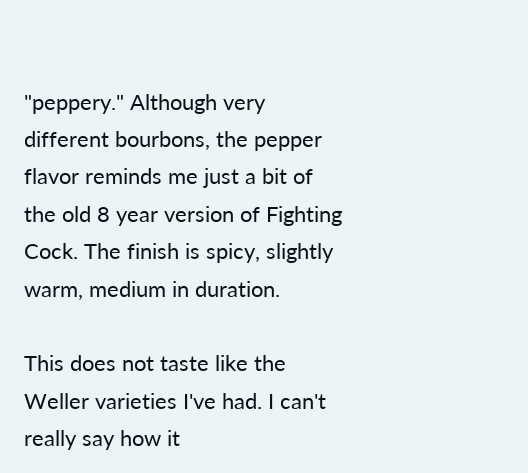"peppery." Although very different bourbons, the pepper flavor reminds me just a bit of the old 8 year version of Fighting Cock. The finish is spicy, slightly warm, medium in duration.

This does not taste like the Weller varieties I've had. I can't really say how it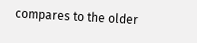compares to the older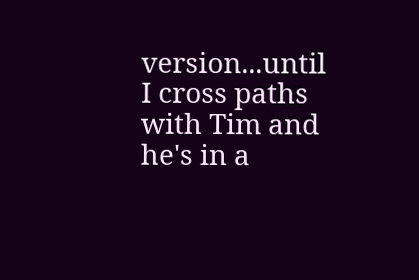version...until I cross paths with Tim and he's in a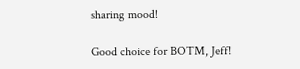sharing mood!

Good choice for BOTM, Jeff!